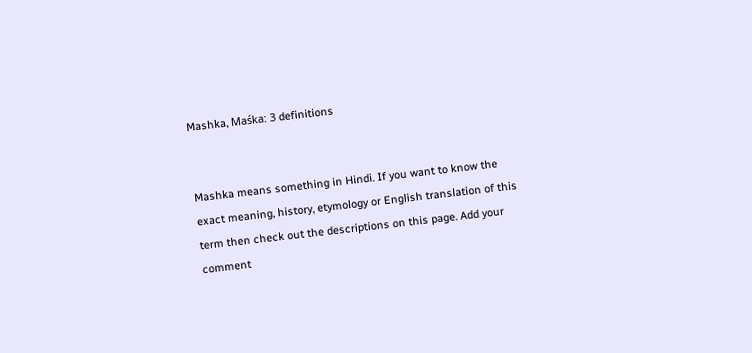Mashka, Maśka: 3 definitions


Mashka means something in Hindi. If you want to know the exact meaning, history, etymology or English translation of this term then check out the descriptions on this page. Add your comment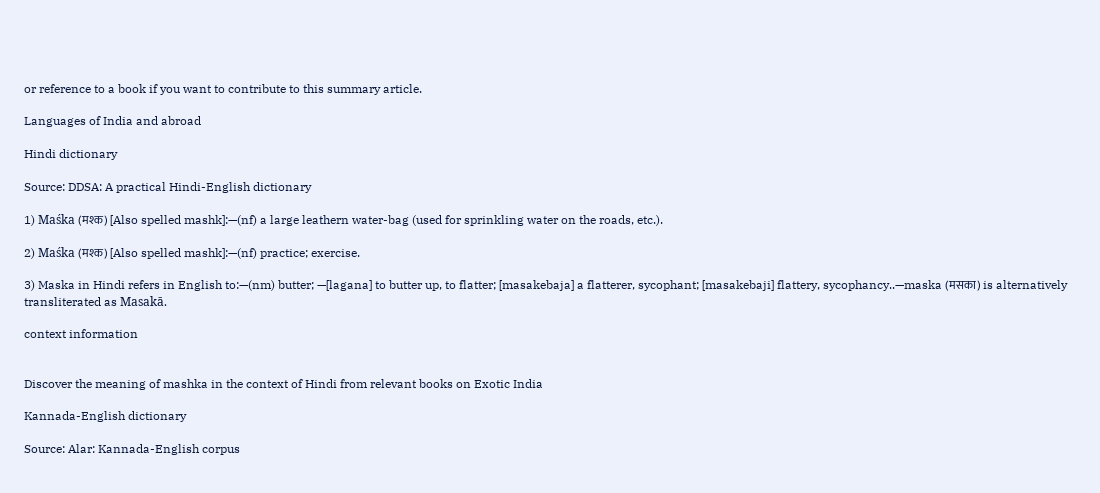or reference to a book if you want to contribute to this summary article.

Languages of India and abroad

Hindi dictionary

Source: DDSA: A practical Hindi-English dictionary

1) Maśka (मश्क) [Also spelled mashk]:—(nf) a large leathern water-bag (used for sprinkling water on the roads, etc.).

2) Maśka (मश्क) [Also spelled mashk]:—(nf) practice; exercise.

3) Maska in Hindi refers in English to:—(nm) butter; —[lagana] to butter up, to flatter; [masakebaja] a flatterer, sycophant; [masakebaji] flattery, sycophancy..—maska (मसका) is alternatively transliterated as Masakā.

context information


Discover the meaning of mashka in the context of Hindi from relevant books on Exotic India

Kannada-English dictionary

Source: Alar: Kannada-English corpus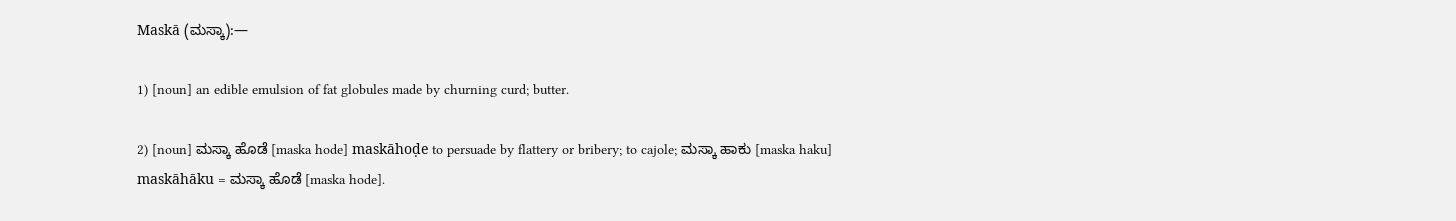Maskā (ಮಸ್ಕಾ):—

1) [noun] an edible emulsion of fat globules made by churning curd; butter.

2) [noun] ಮಸ್ಕಾ ಹೊಡೆ [maska hode] maskāhoḍe to persuade by flattery or bribery; to cajole; ಮಸ್ಕಾ ಹಾಕು [maska haku] maskāhāku = ಮಸ್ಕಾ ಹೊಡೆ [maska hode].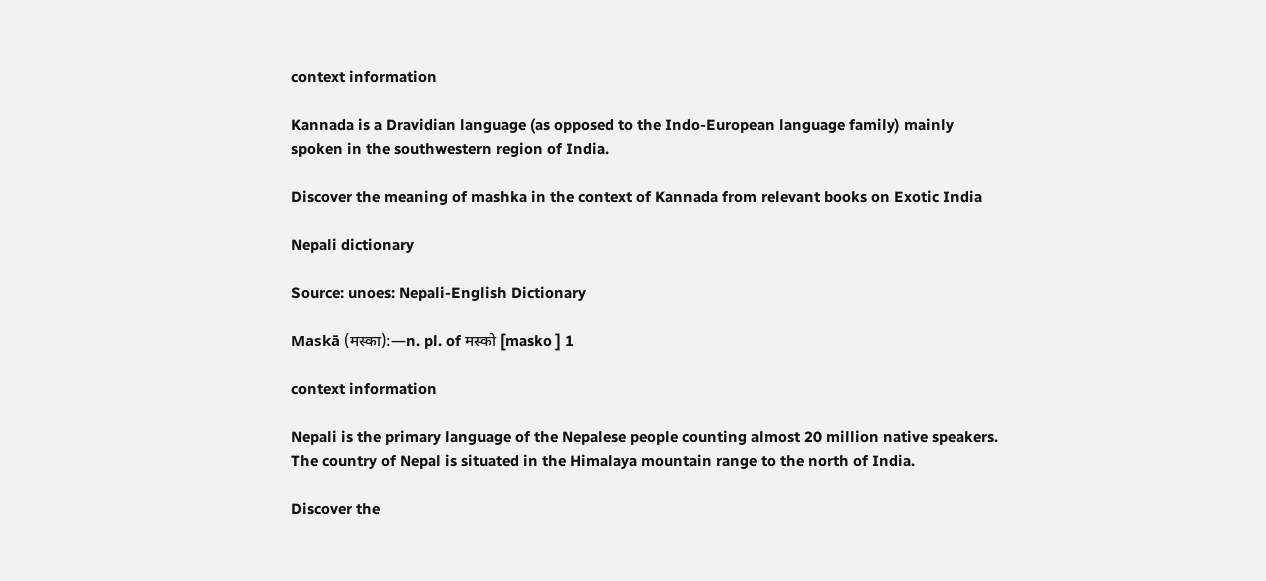context information

Kannada is a Dravidian language (as opposed to the Indo-European language family) mainly spoken in the southwestern region of India.

Discover the meaning of mashka in the context of Kannada from relevant books on Exotic India

Nepali dictionary

Source: unoes: Nepali-English Dictionary

Maskā (मस्का):—n. pl. of मस्को [masko ] 1

context information

Nepali is the primary language of the Nepalese people counting almost 20 million native speakers. The country of Nepal is situated in the Himalaya mountain range to the north of India.

Discover the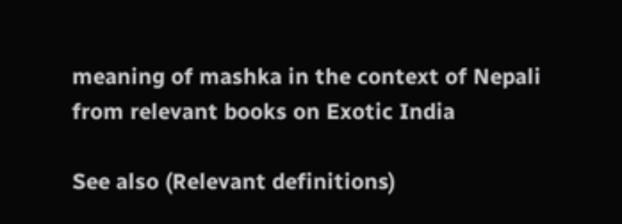meaning of mashka in the context of Nepali from relevant books on Exotic India

See also (Relevant definitions)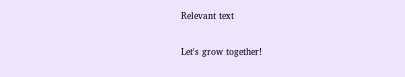Relevant text

Let's grow together!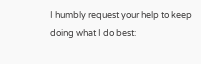I humbly request your help to keep doing what I do best: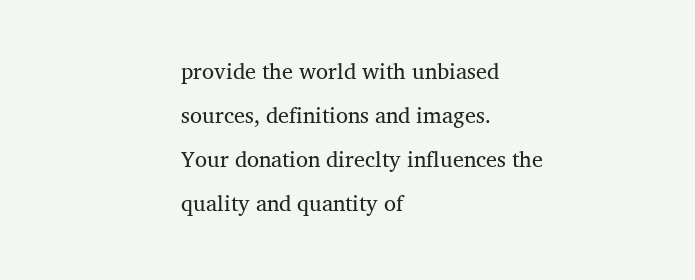provide the world with unbiased sources, definitions and images. Your donation direclty influences the quality and quantity of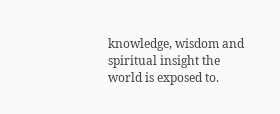knowledge, wisdom and spiritual insight the world is exposed to.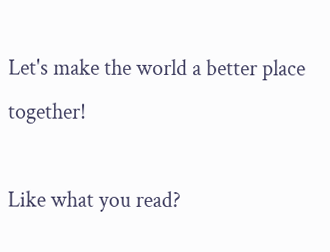Let's make the world a better place together!

Like what you read?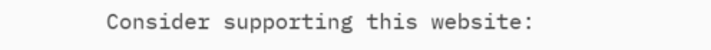Consider supporting this website: